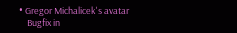• Gregor Michalicek's avatar
    Bugfix in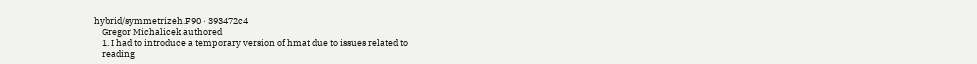hybrid/symmetrizeh.F90 · 393472c4
    Gregor Michalicek authored
    1. I had to introduce a temporary version of hmat due to issues related to
    reading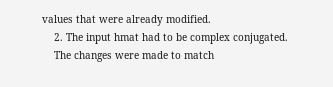values that were already modified.
    2. The input hmat had to be complex conjugated.
    The changes were made to match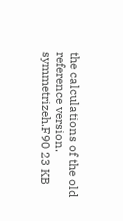the calculations of the old reference version.
symmetrizeh.F90 23 KB